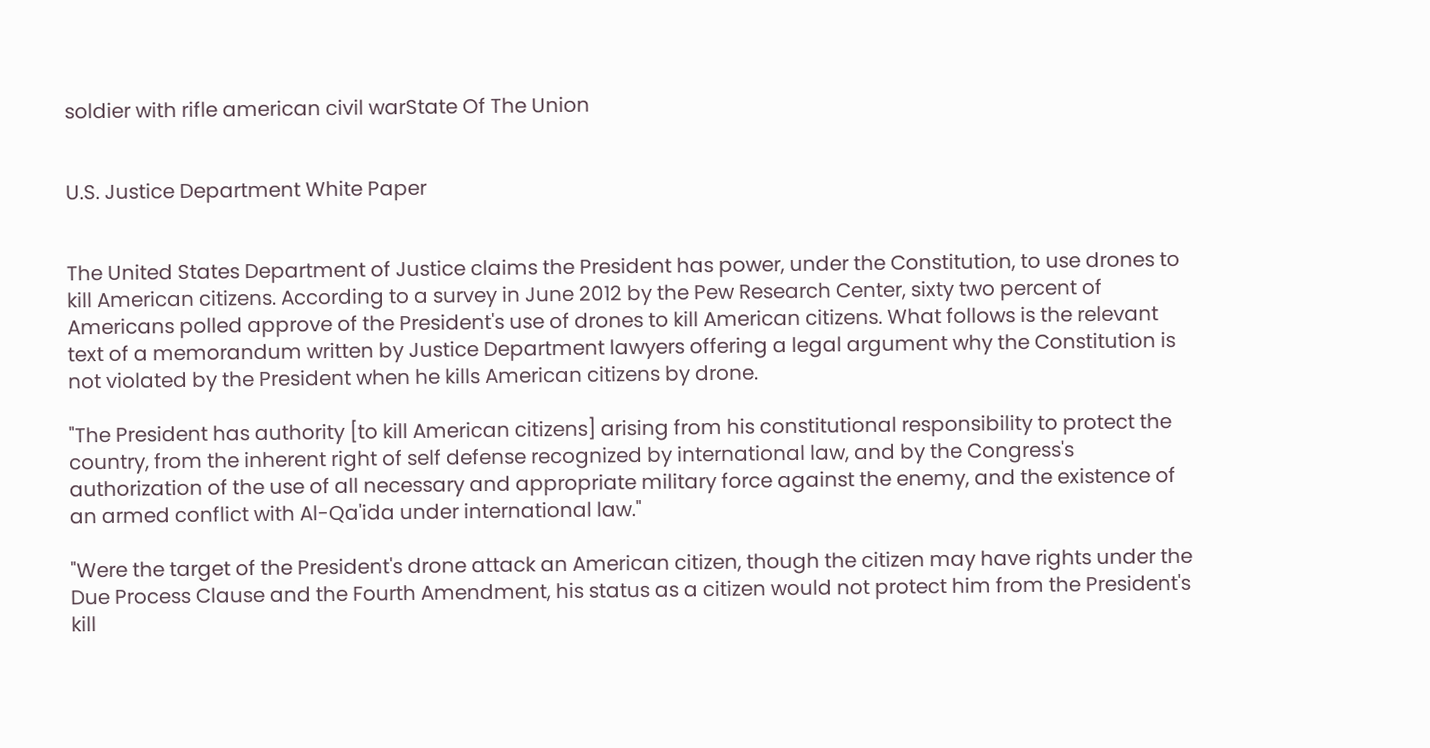soldier with rifle american civil warState Of The Union


U.S. Justice Department White Paper


The United States Department of Justice claims the President has power, under the Constitution, to use drones to kill American citizens. According to a survey in June 2012 by the Pew Research Center, sixty two percent of Americans polled approve of the President's use of drones to kill American citizens. What follows is the relevant text of a memorandum written by Justice Department lawyers offering a legal argument why the Constitution is not violated by the President when he kills American citizens by drone.

"The President has authority [to kill American citizens] arising from his constitutional responsibility to protect the country, from the inherent right of self defense recognized by international law, and by the Congress's authorization of the use of all necessary and appropriate military force against the enemy, and the existence of an armed conflict with Al-Qa'ida under international law."

"Were the target of the President's drone attack an American citizen, though the citizen may have rights under the Due Process Clause and the Fourth Amendment, his status as a citizen would not protect him from the President's kill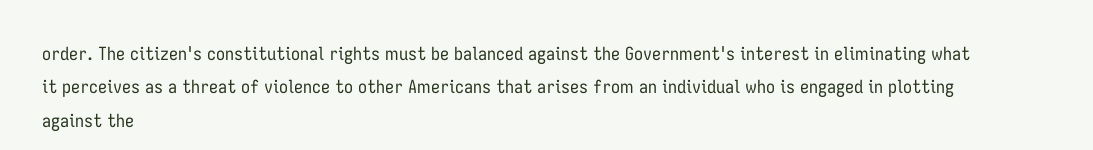order. The citizen's constitutional rights must be balanced against the Government's interest in eliminating what it perceives as a threat of violence to other Americans that arises from an individual who is engaged in plotting against the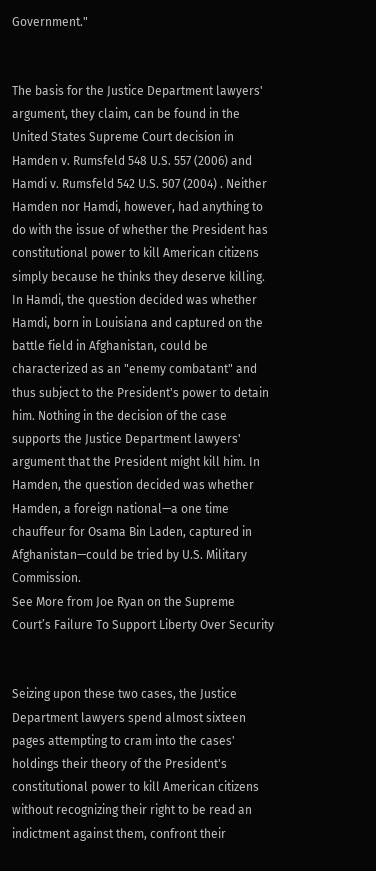Government."


The basis for the Justice Department lawyers' argument, they claim, can be found in the United States Supreme Court decision in Hamden v. Rumsfeld 548 U.S. 557 (2006) and Hamdi v. Rumsfeld 542 U.S. 507 (2004) . Neither Hamden nor Hamdi, however, had anything to do with the issue of whether the President has constitutional power to kill American citizens simply because he thinks they deserve killing. In Hamdi, the question decided was whether Hamdi, born in Louisiana and captured on the battle field in Afghanistan, could be characterized as an "enemy combatant" and thus subject to the President's power to detain him. Nothing in the decision of the case supports the Justice Department lawyers' argument that the President might kill him. In Hamden, the question decided was whether Hamden, a foreign national—a one time chauffeur for Osama Bin Laden, captured in Afghanistan—could be tried by U.S. Military Commission.
See More from Joe Ryan on the Supreme Court’s Failure To Support Liberty Over Security


Seizing upon these two cases, the Justice Department lawyers spend almost sixteen pages attempting to cram into the cases' holdings their theory of the President's constitutional power to kill American citizens without recognizing their right to be read an indictment against them, confront their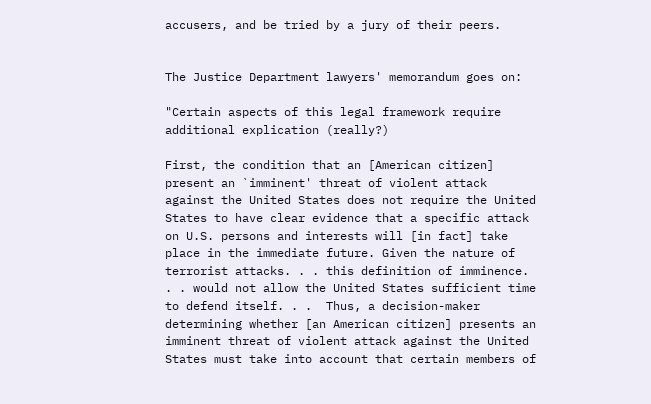accusers, and be tried by a jury of their peers.


The Justice Department lawyers' memorandum goes on:

"Certain aspects of this legal framework require additional explication (really?)

First, the condition that an [American citizen] present an `imminent' threat of violent attack against the United States does not require the United States to have clear evidence that a specific attack on U.S. persons and interests will [in fact] take place in the immediate future. Given the nature of terrorist attacks. . . this definition of imminence. . . would not allow the United States sufficient time to defend itself. . .  Thus, a decision-maker determining whether [an American citizen] presents an imminent threat of violent attack against the United States must take into account that certain members of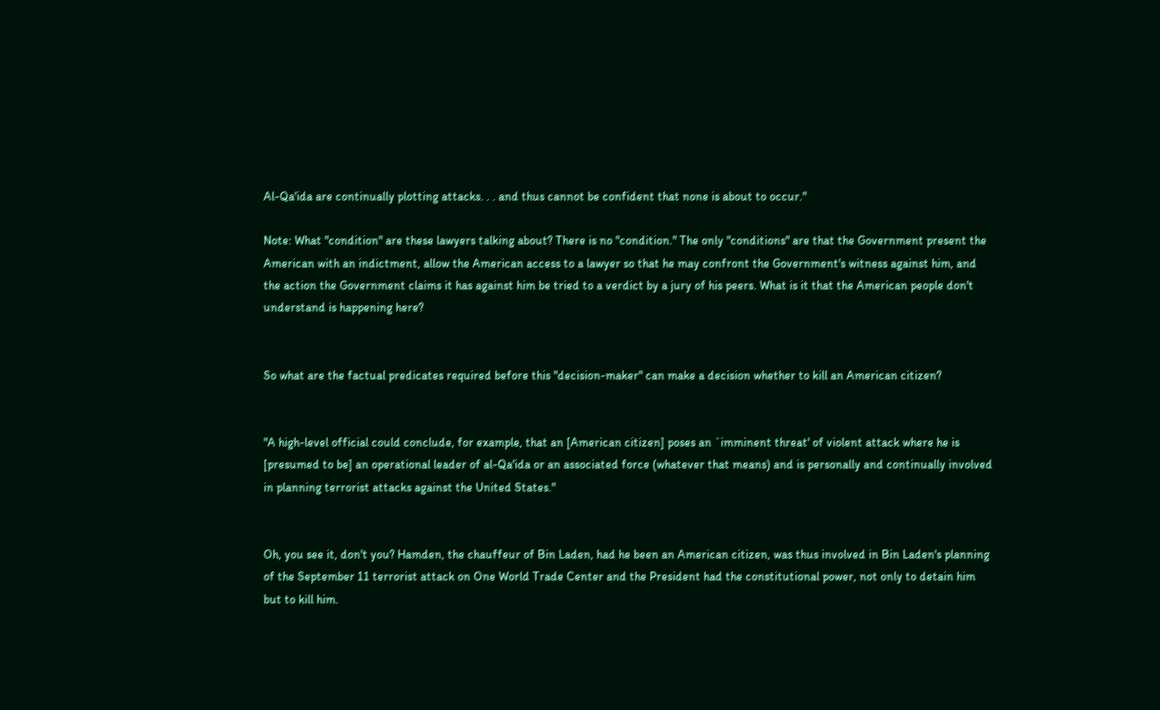Al-Qa'ida are continually plotting attacks. . . and thus cannot be confident that none is about to occur."

Note: What "condition" are these lawyers talking about? There is no "condition." The only "conditions" are that the Government present the American with an indictment, allow the American access to a lawyer so that he may confront the Government's witness against him, and the action the Government claims it has against him be tried to a verdict by a jury of his peers. What is it that the American people don't understand is happening here?


So what are the factual predicates required before this "decision-maker" can make a decision whether to kill an American citizen?


"A high-level official could conclude, for example, that an [American citizen] poses an `imminent threat' of violent attack where he is [presumed to be] an operational leader of al-Qa'ida or an associated force (whatever that means) and is personally and continually involved in planning terrorist attacks against the United States."


Oh, you see it, don't you? Hamden, the chauffeur of Bin Laden, had he been an American citizen, was thus involved in Bin Laden's planning of the September 11 terrorist attack on One World Trade Center and the President had the constitutional power, not only to detain him but to kill him.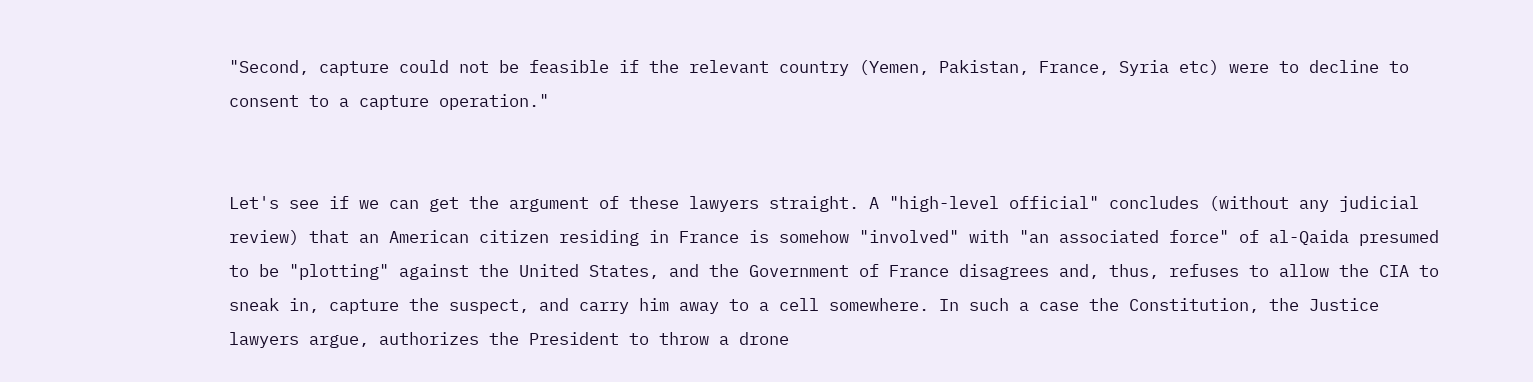"Second, capture could not be feasible if the relevant country (Yemen, Pakistan, France, Syria etc) were to decline to consent to a capture operation."


Let's see if we can get the argument of these lawyers straight. A "high-level official" concludes (without any judicial review) that an American citizen residing in France is somehow "involved" with "an associated force" of al-Qaida presumed to be "plotting" against the United States, and the Government of France disagrees and, thus, refuses to allow the CIA to sneak in, capture the suspect, and carry him away to a cell somewhere. In such a case the Constitution, the Justice lawyers argue, authorizes the President to throw a drone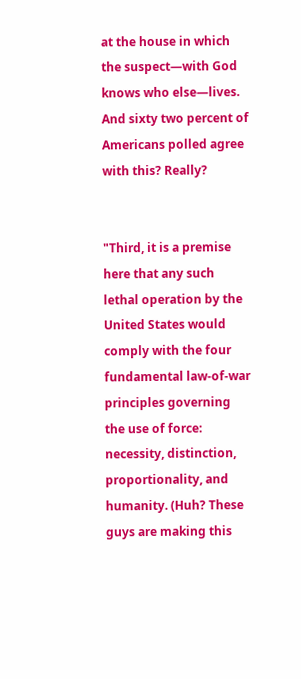at the house in which the suspect—with God knows who else—lives. And sixty two percent of Americans polled agree with this? Really?


"Third, it is a premise here that any such lethal operation by the United States would comply with the four fundamental law-of-war principles governing the use of force: necessity, distinction, proportionality, and humanity. (Huh? These guys are making this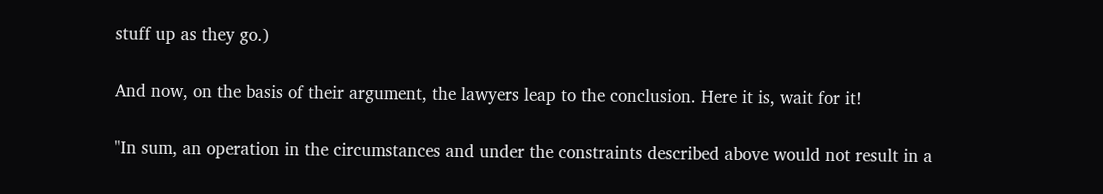stuff up as they go.)


And now, on the basis of their argument, the lawyers leap to the conclusion. Here it is, wait for it!


"In sum, an operation in the circumstances and under the constraints described above would not result in a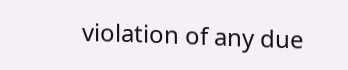violation of any due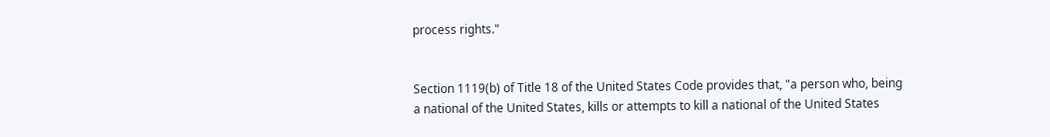process rights."


Section 1119(b) of Title 18 of the United States Code provides that, "a person who, being a national of the United States, kills or attempts to kill a national of the United States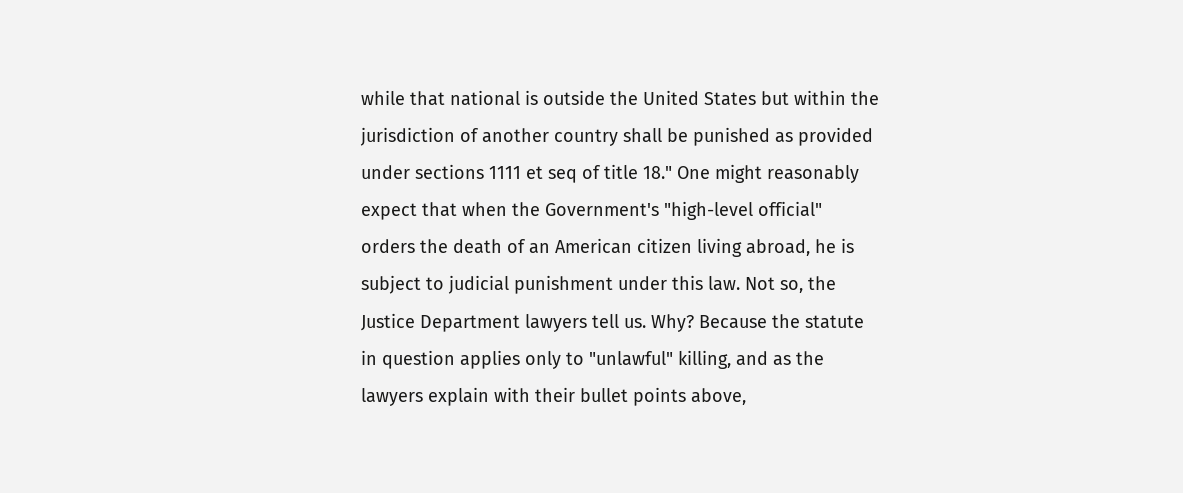while that national is outside the United States but within the jurisdiction of another country shall be punished as provided under sections 1111 et seq of title 18." One might reasonably expect that when the Government's "high-level official" orders the death of an American citizen living abroad, he is subject to judicial punishment under this law. Not so, the Justice Department lawyers tell us. Why? Because the statute in question applies only to "unlawful" killing, and as the lawyers explain with their bullet points above,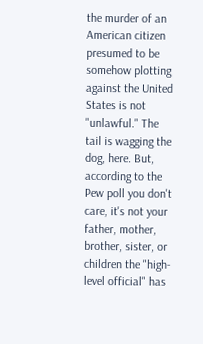the murder of an American citizen presumed to be somehow plotting against the United States is not "unlawful." The tail is wagging the dog, here. But, according to the Pew poll you don't care, it's not your father, mother, brother, sister, or children the "high-level official" has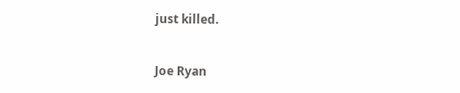just killed.


Joe Ryan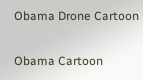Obama Drone Cartoon

Obama Cartoon